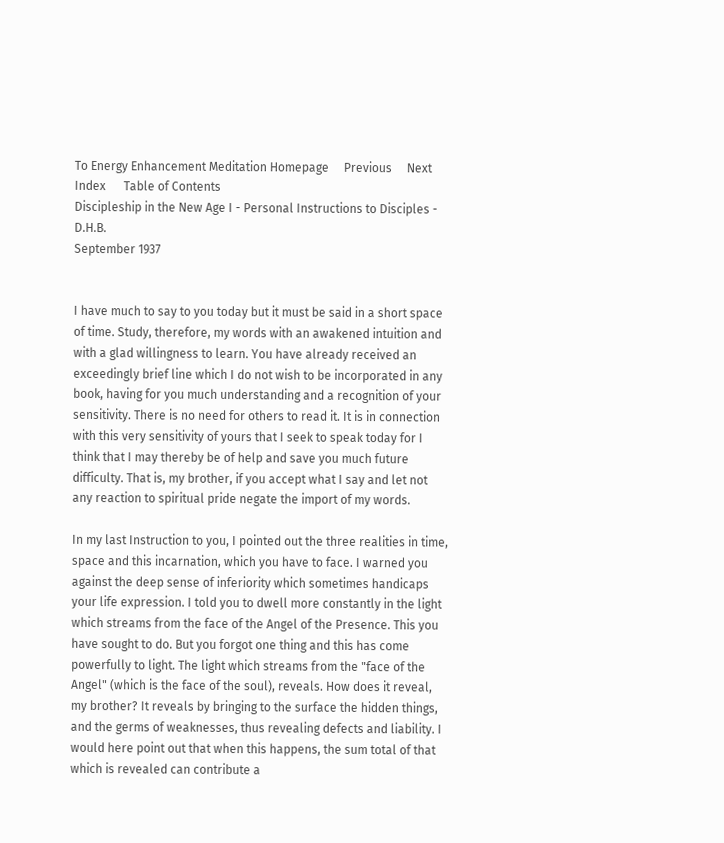To Energy Enhancement Meditation Homepage     Previous     Next      Index      Table of Contents
Discipleship in the New Age I - Personal Instructions to Disciples - D.H.B.
September 1937


I have much to say to you today but it must be said in a short space of time. Study, therefore, my words with an awakened intuition and with a glad willingness to learn. You have already received an exceedingly brief line which I do not wish to be incorporated in any book, having for you much understanding and a recognition of your sensitivity. There is no need for others to read it. It is in connection with this very sensitivity of yours that I seek to speak today for I think that I may thereby be of help and save you much future difficulty. That is, my brother, if you accept what I say and let not any reaction to spiritual pride negate the import of my words.

In my last Instruction to you, I pointed out the three realities in time, space and this incarnation, which you have to face. I warned you against the deep sense of inferiority which sometimes handicaps your life expression. I told you to dwell more constantly in the light which streams from the face of the Angel of the Presence. This you have sought to do. But you forgot one thing and this has come powerfully to light. The light which streams from the "face of the Angel" (which is the face of the soul), reveals. How does it reveal, my brother? It reveals by bringing to the surface the hidden things, and the germs of weaknesses, thus revealing defects and liability. I would here point out that when this happens, the sum total of that which is revealed can contribute a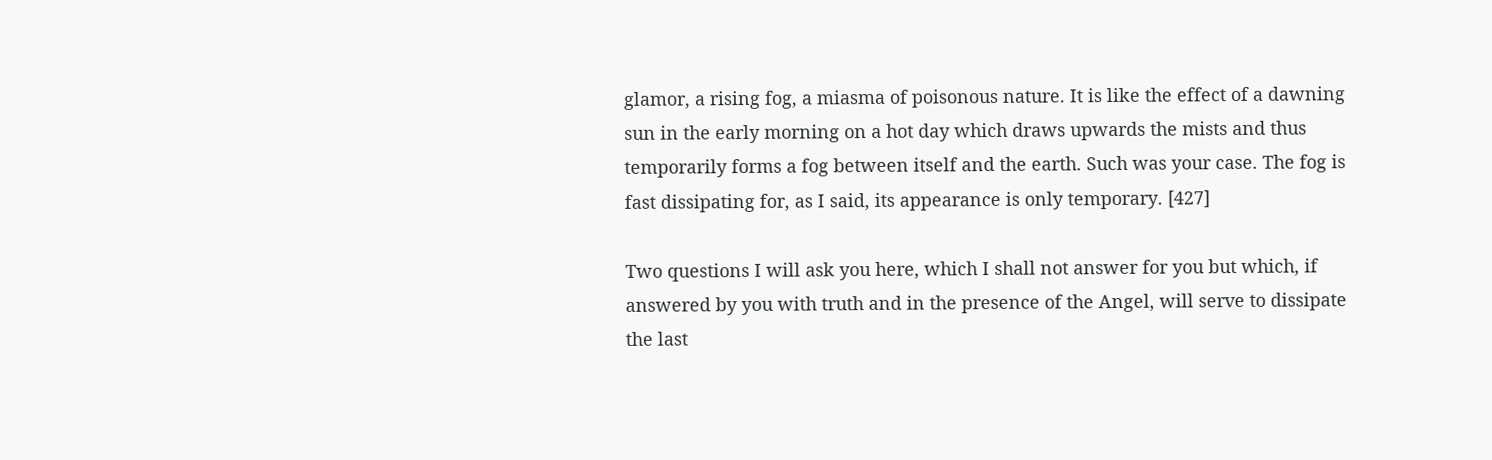glamor, a rising fog, a miasma of poisonous nature. It is like the effect of a dawning sun in the early morning on a hot day which draws upwards the mists and thus temporarily forms a fog between itself and the earth. Such was your case. The fog is fast dissipating for, as I said, its appearance is only temporary. [427]

Two questions I will ask you here, which I shall not answer for you but which, if answered by you with truth and in the presence of the Angel, will serve to dissipate the last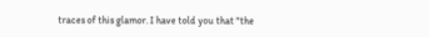traces of this glamor. I have told you that "the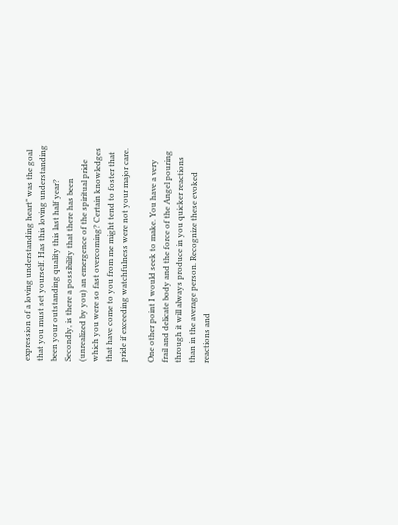expression of a loving understanding heart" was the goal that you must set yourself. Has this loving understanding been your outstanding quality this last half year? Secondly, is there a possibility that there has been (unrealized by you) an emergence of the spiritual pride which you were so fast overcoming? Certain knowledges that have come to you from me might tend to foster that pride if exceeding watchfulness were not your major care.

One other point I would seek to make. You have a very frail and delicate body and the force of the Angel pouring through it will always produce in you quicker reactions than in the average person. Recognize these evoked reactions and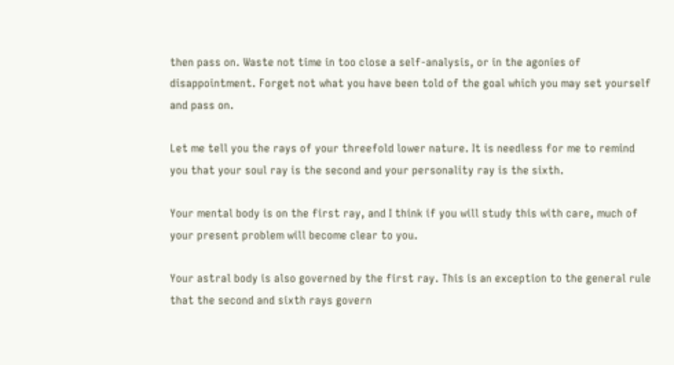then pass on. Waste not time in too close a self-analysis, or in the agonies of disappointment. Forget not what you have been told of the goal which you may set yourself and pass on.

Let me tell you the rays of your threefold lower nature. It is needless for me to remind you that your soul ray is the second and your personality ray is the sixth.

Your mental body is on the first ray, and I think if you will study this with care, much of your present problem will become clear to you.

Your astral body is also governed by the first ray. This is an exception to the general rule that the second and sixth rays govern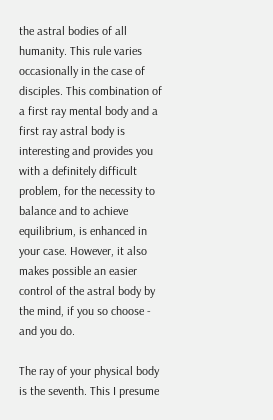the astral bodies of all humanity. This rule varies occasionally in the case of disciples. This combination of a first ray mental body and a first ray astral body is interesting and provides you with a definitely difficult problem, for the necessity to balance and to achieve equilibrium, is enhanced in your case. However, it also makes possible an easier control of the astral body by the mind, if you so choose - and you do.

The ray of your physical body is the seventh. This I presume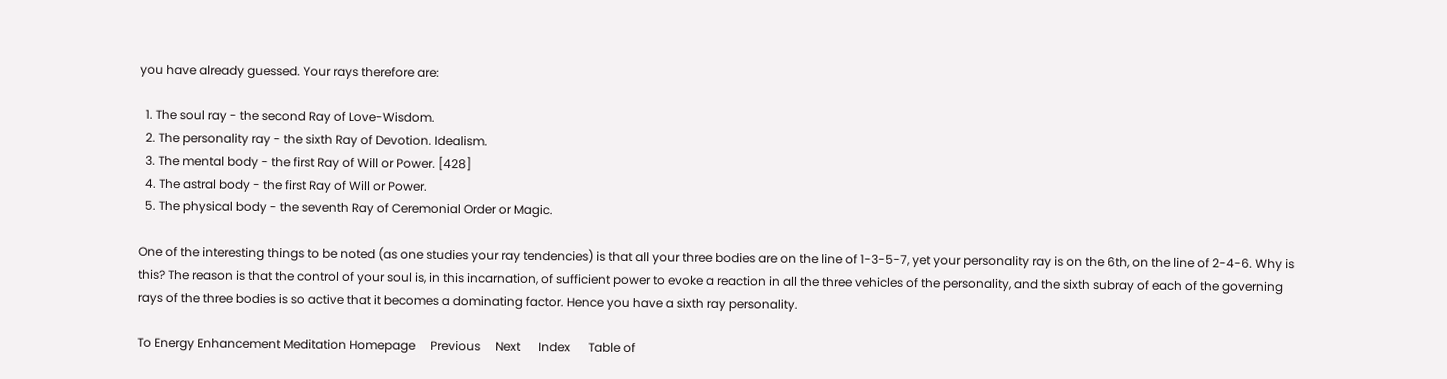you have already guessed. Your rays therefore are:

  1. The soul ray - the second Ray of Love-Wisdom.
  2. The personality ray - the sixth Ray of Devotion. Idealism.
  3. The mental body - the first Ray of Will or Power. [428]
  4. The astral body - the first Ray of Will or Power.
  5. The physical body - the seventh Ray of Ceremonial Order or Magic.

One of the interesting things to be noted (as one studies your ray tendencies) is that all your three bodies are on the line of 1-3-5-7, yet your personality ray is on the 6th, on the line of 2-4-6. Why is this? The reason is that the control of your soul is, in this incarnation, of sufficient power to evoke a reaction in all the three vehicles of the personality, and the sixth subray of each of the governing rays of the three bodies is so active that it becomes a dominating factor. Hence you have a sixth ray personality.

To Energy Enhancement Meditation Homepage     Previous     Next      Index      Table of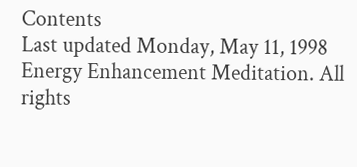Contents
Last updated Monday, May 11, 1998           Energy Enhancement Meditation. All rights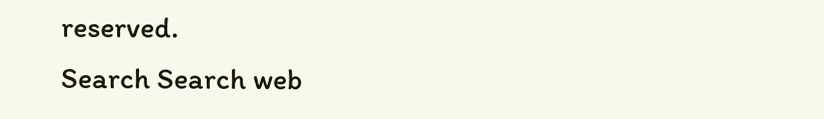reserved.
Search Search web